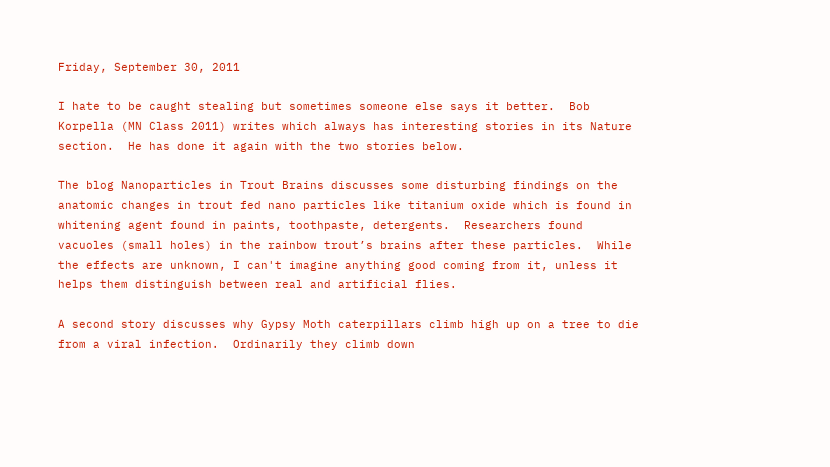Friday, September 30, 2011

I hate to be caught stealing but sometimes someone else says it better.  Bob Korpella (MN Class 2011) writes which always has interesting stories in its Nature section.  He has done it again with the two stories below.

The blog Nanoparticles in Trout Brains discusses some disturbing findings on the anatomic changes in trout fed nano particles like titanium oxide which is found in whitening agent found in paints, toothpaste, detergents.  Researchers found vacuoles (small holes) in the rainbow trout’s brains after these particles.  While the effects are unknown, I can't imagine anything good coming from it, unless it helps them distinguish between real and artificial flies.

A second story discusses why Gypsy Moth caterpillars climb high up on a tree to die from a viral infection.  Ordinarily they climb down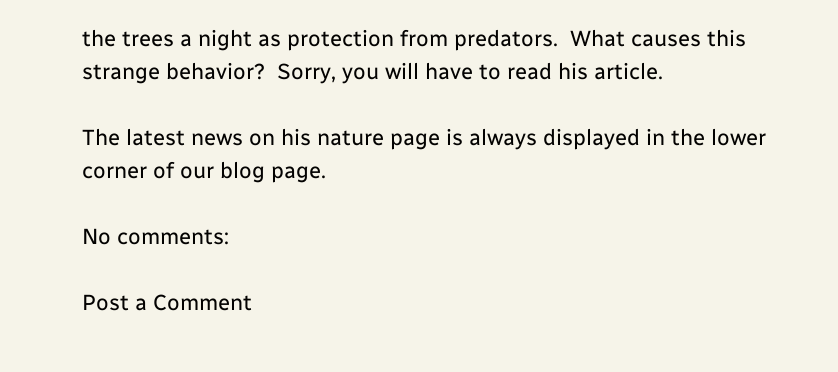the trees a night as protection from predators.  What causes this strange behavior?  Sorry, you will have to read his article.

The latest news on his nature page is always displayed in the lower corner of our blog page.

No comments:

Post a Comment